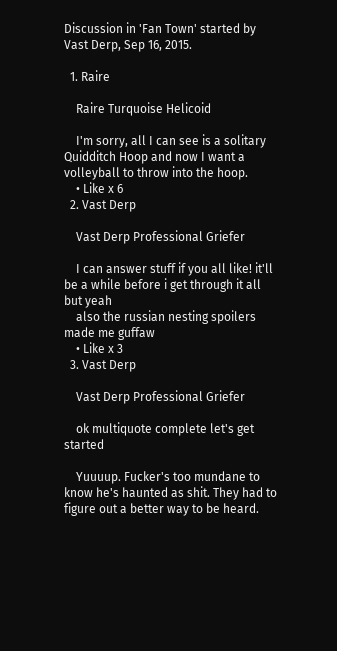Discussion in 'Fan Town' started by Vast Derp, Sep 16, 2015.

  1. Raire

    Raire Turquoise Helicoid

    I'm sorry, all I can see is a solitary Quidditch Hoop and now I want a volleyball to throw into the hoop.
    • Like x 6
  2. Vast Derp

    Vast Derp Professional Griefer

    I can answer stuff if you all like! it'll be a while before i get through it all but yeah
    also the russian nesting spoilers made me guffaw
    • Like x 3
  3. Vast Derp

    Vast Derp Professional Griefer

    ok multiquote complete let's get started

    Yuuuup. Fucker's too mundane to know he's haunted as shit. They had to figure out a better way to be heard.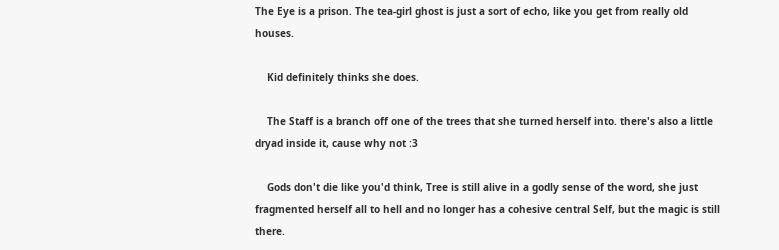The Eye is a prison. The tea-girl ghost is just a sort of echo, like you get from really old houses.

    Kid definitely thinks she does.

    The Staff is a branch off one of the trees that she turned herself into. there's also a little dryad inside it, cause why not :3

    Gods don't die like you'd think, Tree is still alive in a godly sense of the word, she just fragmented herself all to hell and no longer has a cohesive central Self, but the magic is still there.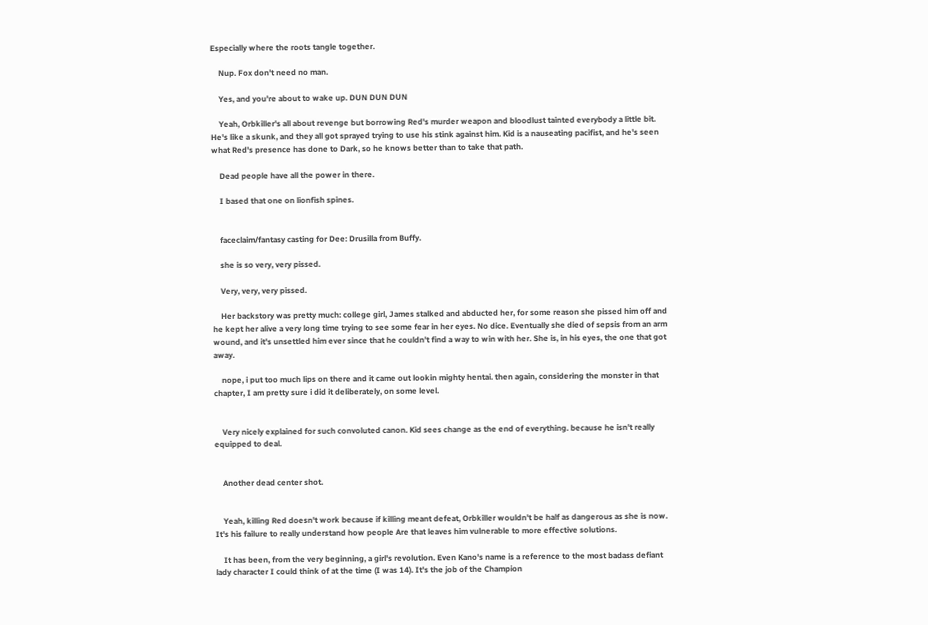Especially where the roots tangle together.

    Nup. Fox don't need no man.

    Yes, and you're about to wake up. DUN DUN DUN

    Yeah, Orbkiller's all about revenge but borrowing Red's murder weapon and bloodlust tainted everybody a little bit. He's like a skunk, and they all got sprayed trying to use his stink against him. Kid is a nauseating pacifist, and he's seen what Red's presence has done to Dark, so he knows better than to take that path.

    Dead people have all the power in there.

    I based that one on lionfish spines.


    faceclaim/fantasy casting for Dee: Drusilla from Buffy.

    she is so very, very pissed.

    Very, very, very pissed.

    Her backstory was pretty much: college girl, James stalked and abducted her, for some reason she pissed him off and he kept her alive a very long time trying to see some fear in her eyes. No dice. Eventually she died of sepsis from an arm wound, and it's unsettled him ever since that he couldn't find a way to win with her. She is, in his eyes, the one that got away.

    nope, i put too much lips on there and it came out lookin mighty hentai. then again, considering the monster in that chapter, I am pretty sure i did it deliberately, on some level.


    Very nicely explained for such convoluted canon. Kid sees change as the end of everything. because he isn't really equipped to deal.


    Another dead center shot.


    Yeah, killing Red doesn't work because if killing meant defeat, Orbkiller wouldn't be half as dangerous as she is now. It's his failure to really understand how people Are that leaves him vulnerable to more effective solutions.

    It has been, from the very beginning, a girl's revolution. Even Kano's name is a reference to the most badass defiant lady character I could think of at the time (I was 14). It's the job of the Champion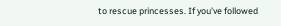to rescue princesses. If you've followed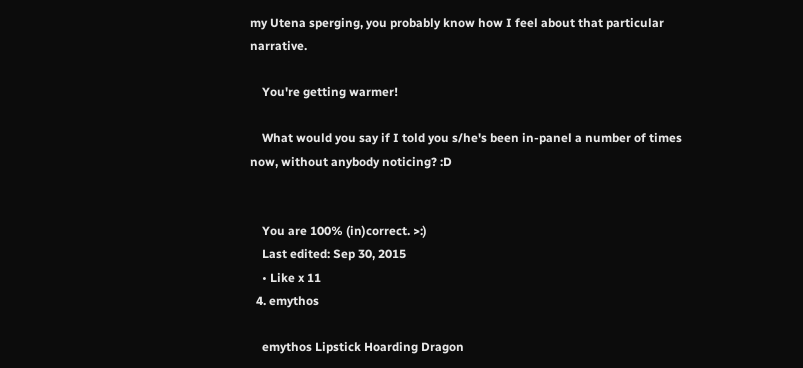my Utena sperging, you probably know how I feel about that particular narrative.

    You're getting warmer!

    What would you say if I told you s/he's been in-panel a number of times now, without anybody noticing? :D


    You are 100% (in)correct. >:)
    Last edited: Sep 30, 2015
    • Like x 11
  4. emythos

    emythos Lipstick Hoarding Dragon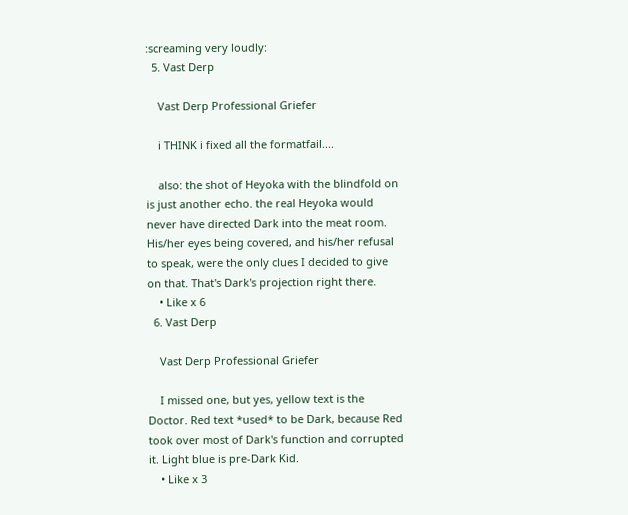:screaming very loudly:
  5. Vast Derp

    Vast Derp Professional Griefer

    i THINK i fixed all the formatfail....

    also: the shot of Heyoka with the blindfold on is just another echo. the real Heyoka would never have directed Dark into the meat room. His/her eyes being covered, and his/her refusal to speak, were the only clues I decided to give on that. That's Dark's projection right there.
    • Like x 6
  6. Vast Derp

    Vast Derp Professional Griefer

    I missed one, but yes, yellow text is the Doctor. Red text *used* to be Dark, because Red took over most of Dark's function and corrupted it. Light blue is pre-Dark Kid.
    • Like x 3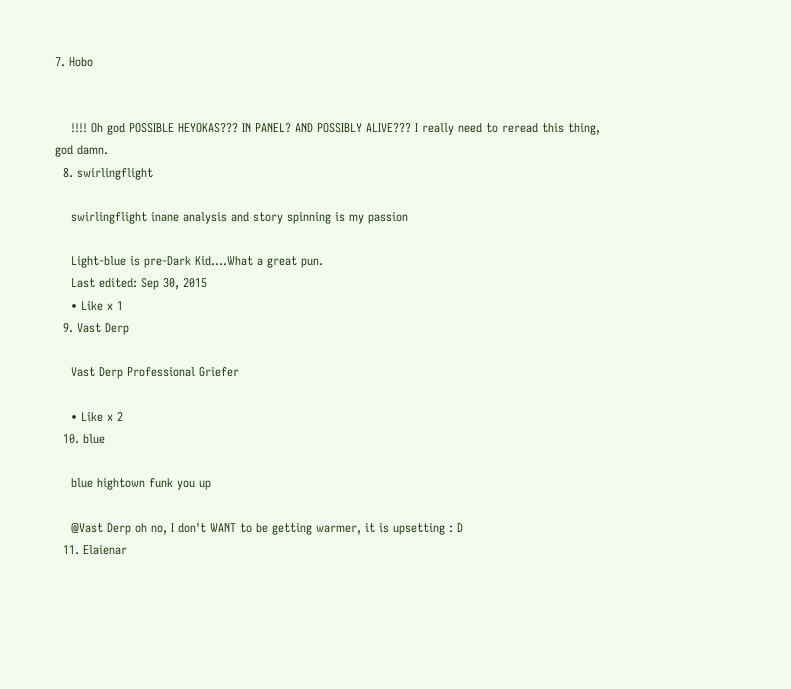7. Hobo


    !!!! Oh god POSSIBLE HEYOKAS??? IN PANEL? AND POSSIBLY ALIVE??? I really need to reread this thing, god damn.
  8. swirlingflight

    swirlingflight inane analysis and story spinning is my passion

    Light-blue is pre-Dark Kid....What a great pun.
    Last edited: Sep 30, 2015
    • Like x 1
  9. Vast Derp

    Vast Derp Professional Griefer

    • Like x 2
  10. blue

    blue hightown funk you up

    @Vast Derp oh no, I don't WANT to be getting warmer, it is upsetting : D
  11. Elaienar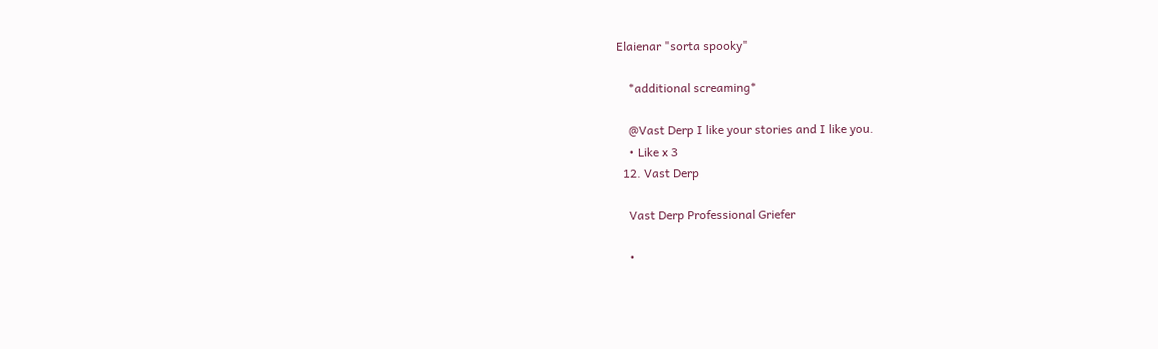Elaienar "sorta spooky"

    *additional screaming*

    @Vast Derp I like your stories and I like you.
    • Like x 3
  12. Vast Derp

    Vast Derp Professional Griefer

    •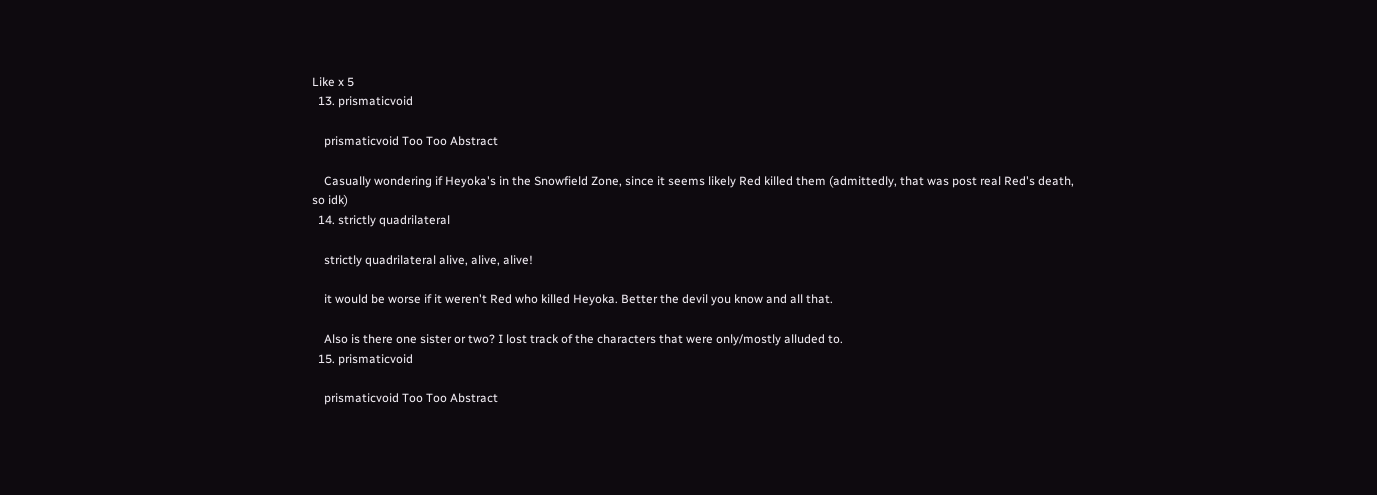Like x 5
  13. prismaticvoid

    prismaticvoid Too Too Abstract

    Casually wondering if Heyoka's in the Snowfield Zone, since it seems likely Red killed them (admittedly, that was post real Red's death, so idk)
  14. strictly quadrilateral

    strictly quadrilateral alive, alive, alive!

    it would be worse if it weren't Red who killed Heyoka. Better the devil you know and all that.

    Also is there one sister or two? I lost track of the characters that were only/mostly alluded to.
  15. prismaticvoid

    prismaticvoid Too Too Abstract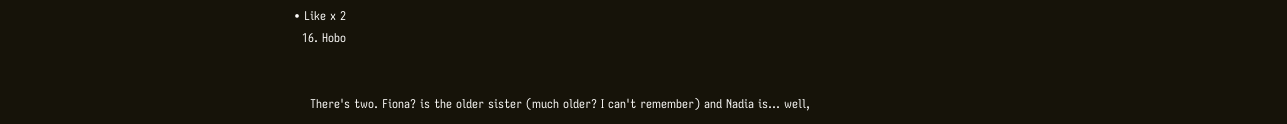• Like x 2
  16. Hobo


    There's two. Fiona? is the older sister (much older? I can't remember) and Nadia is... well,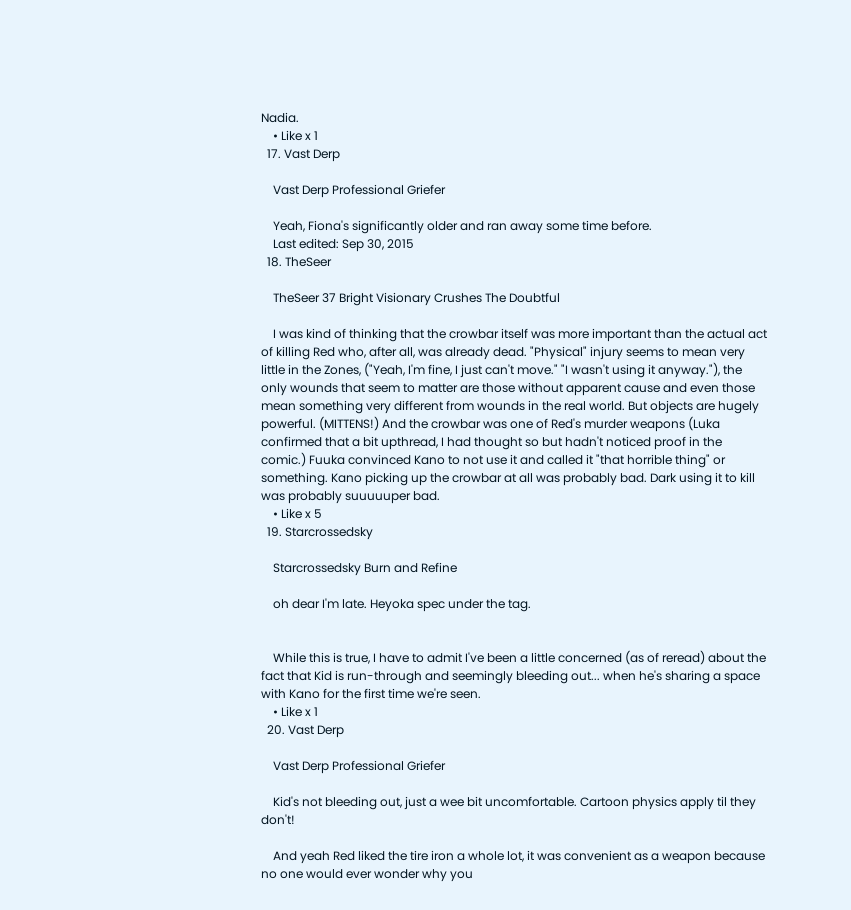Nadia.
    • Like x 1
  17. Vast Derp

    Vast Derp Professional Griefer

    Yeah, Fiona's significantly older and ran away some time before.
    Last edited: Sep 30, 2015
  18. TheSeer

    TheSeer 37 Bright Visionary Crushes The Doubtful

    I was kind of thinking that the crowbar itself was more important than the actual act of killing Red who, after all, was already dead. "Physical" injury seems to mean very little in the Zones, ("Yeah, I'm fine, I just can't move." "I wasn't using it anyway."), the only wounds that seem to matter are those without apparent cause and even those mean something very different from wounds in the real world. But objects are hugely powerful. (MITTENS!) And the crowbar was one of Red's murder weapons (Luka confirmed that a bit upthread, I had thought so but hadn't noticed proof in the comic.) Fuuka convinced Kano to not use it and called it "that horrible thing" or something. Kano picking up the crowbar at all was probably bad. Dark using it to kill was probably suuuuuper bad.
    • Like x 5
  19. Starcrossedsky

    Starcrossedsky Burn and Refine

    oh dear I'm late. Heyoka spec under the tag.


    While this is true, I have to admit I've been a little concerned (as of reread) about the fact that Kid is run-through and seemingly bleeding out... when he's sharing a space with Kano for the first time we're seen.
    • Like x 1
  20. Vast Derp

    Vast Derp Professional Griefer

    Kid's not bleeding out, just a wee bit uncomfortable. Cartoon physics apply til they don't!

    And yeah Red liked the tire iron a whole lot, it was convenient as a weapon because no one would ever wonder why you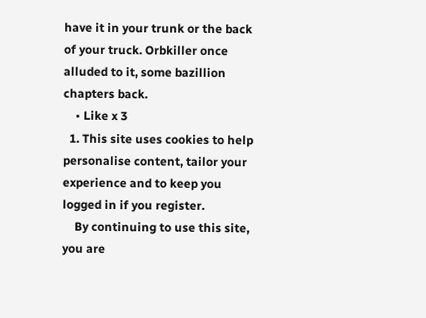have it in your trunk or the back of your truck. Orbkiller once alluded to it, some bazillion chapters back.
    • Like x 3
  1. This site uses cookies to help personalise content, tailor your experience and to keep you logged in if you register.
    By continuing to use this site, you are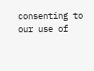consenting to our use of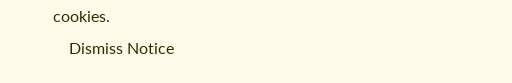cookies.
    Dismiss Notice